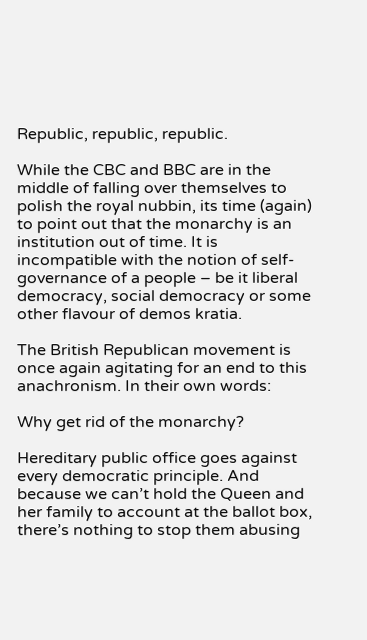Republic, republic, republic.

While the CBC and BBC are in the middle of falling over themselves to polish the royal nubbin, its time (again) to point out that the monarchy is an institution out of time. It is incompatible with the notion of self-governance of a people – be it liberal democracy, social democracy or some other flavour of demos kratia.

The British Republican movement is once again agitating for an end to this anachronism. In their own words:

Why get rid of the monarchy?

Hereditary public office goes against every democratic principle. And because we can’t hold the Queen and her family to account at the ballot box, there’s nothing to stop them abusing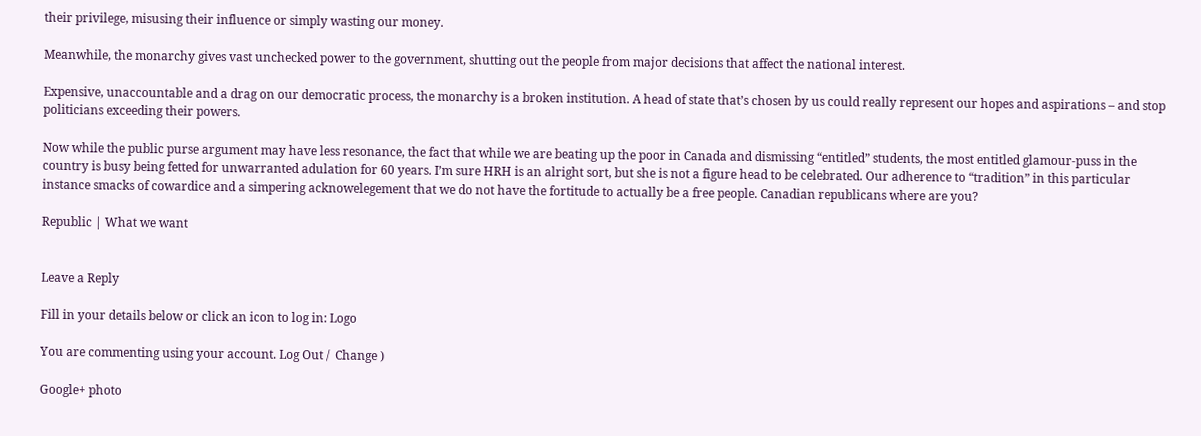their privilege, misusing their influence or simply wasting our money.

Meanwhile, the monarchy gives vast unchecked power to the government, shutting out the people from major decisions that affect the national interest.

Expensive, unaccountable and a drag on our democratic process, the monarchy is a broken institution. A head of state that’s chosen by us could really represent our hopes and aspirations – and stop politicians exceeding their powers.

Now while the public purse argument may have less resonance, the fact that while we are beating up the poor in Canada and dismissing “entitled” students, the most entitled glamour-puss in the country is busy being fetted for unwarranted adulation for 60 years. I’m sure HRH is an alright sort, but she is not a figure head to be celebrated. Our adherence to “tradition” in this particular instance smacks of cowardice and a simpering acknowelegement that we do not have the fortitude to actually be a free people. Canadian republicans where are you?

Republic | What we want


Leave a Reply

Fill in your details below or click an icon to log in: Logo

You are commenting using your account. Log Out /  Change )

Google+ photo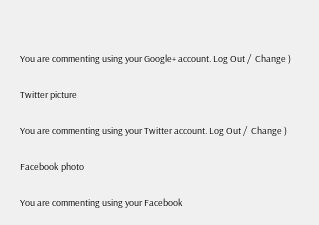You are commenting using your Google+ account. Log Out /  Change )

Twitter picture

You are commenting using your Twitter account. Log Out /  Change )

Facebook photo

You are commenting using your Facebook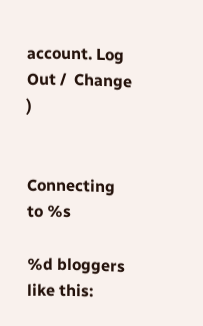account. Log Out /  Change )


Connecting to %s

%d bloggers like this: